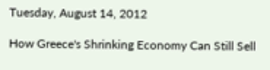Tuesday, August 14, 2012

How Greece's Shrinking Economy Can Still Sell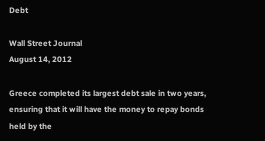Debt

Wall Street Journal
August 14, 2012

Greece completed its largest debt sale in two years, ensuring that it will have the money to repay bonds held by the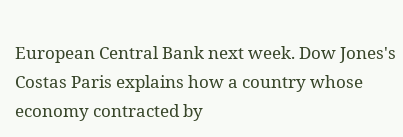European Central Bank next week. Dow Jones's Costas Paris explains how a country whose economy contracted by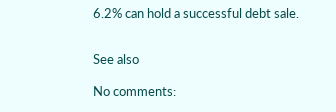6.2% can hold a successful debt sale.


See also

No comments: